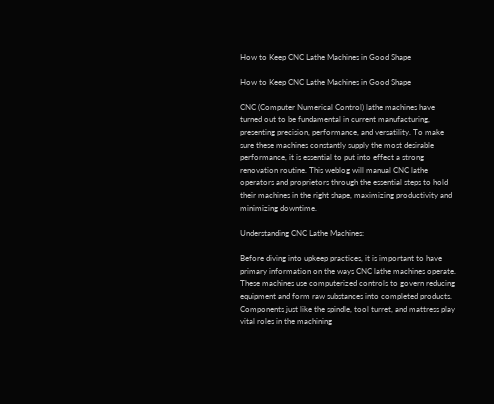How to Keep CNC Lathe Machines in Good Shape

How to Keep CNC Lathe Machines in Good Shape

CNC (Computer Numerical Control) lathe machines have turned out to be fundamental in current manufacturing, presenting precision, performance, and versatility. To make sure these machines constantly supply the most desirable performance, it is essential to put into effect a strong renovation routine. This weblog will manual CNC lathe operators and proprietors through the essential steps to hold their machines in the right shape, maximizing productivity and minimizing downtime.

Understanding CNC Lathe Machines:

Before diving into upkeep practices, it is important to have primary information on the ways CNC lathe machines operate. These machines use computerized controls to govern reducing equipment and form raw substances into completed products. Components just like the spindle, tool turret, and mattress play vital roles in the machining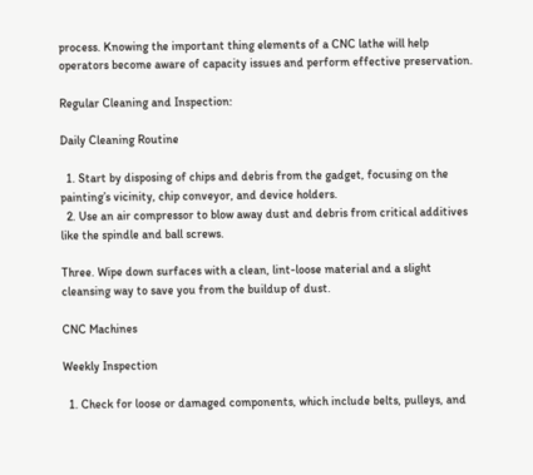process. Knowing the important thing elements of a CNC lathe will help operators become aware of capacity issues and perform effective preservation.

Regular Cleaning and Inspection:

Daily Cleaning Routine

  1. Start by disposing of chips and debris from the gadget, focusing on the painting’s vicinity, chip conveyor, and device holders.
  2. Use an air compressor to blow away dust and debris from critical additives like the spindle and ball screws.

Three. Wipe down surfaces with a clean, lint-loose material and a slight cleansing way to save you from the buildup of dust.

CNC Machines

Weekly Inspection

  1. Check for loose or damaged components, which include belts, pulleys, and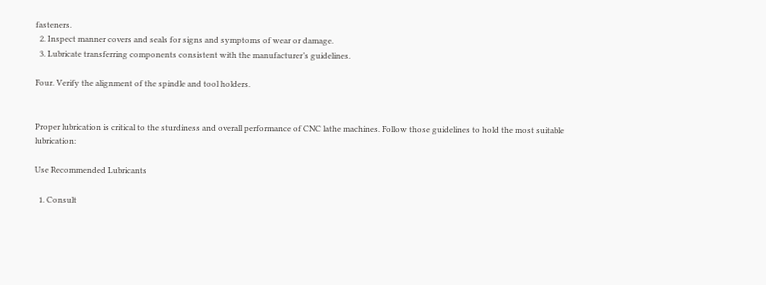fasteners.
  2. Inspect manner covers and seals for signs and symptoms of wear or damage.
  3. Lubricate transferring components consistent with the manufacturer’s guidelines.

Four. Verify the alignment of the spindle and tool holders.


Proper lubrication is critical to the sturdiness and overall performance of CNC lathe machines. Follow those guidelines to hold the most suitable lubrication:

Use Recommended Lubricants

  1. Consult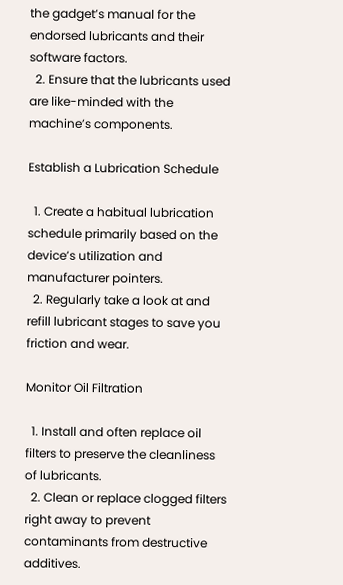the gadget’s manual for the endorsed lubricants and their software factors.
  2. Ensure that the lubricants used are like-minded with the machine’s components.

Establish a Lubrication Schedule

  1. Create a habitual lubrication schedule primarily based on the device’s utilization and manufacturer pointers.
  2. Regularly take a look at and refill lubricant stages to save you friction and wear.

Monitor Oil Filtration

  1. Install and often replace oil filters to preserve the cleanliness of lubricants.
  2. Clean or replace clogged filters right away to prevent contaminants from destructive additives.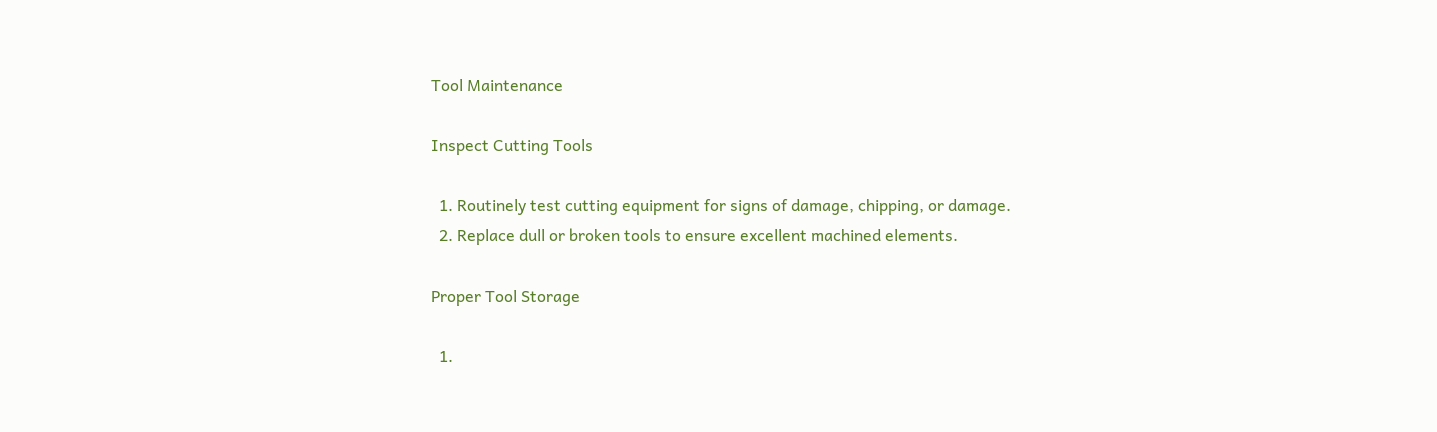Tool Maintenance

Inspect Cutting Tools

  1. Routinely test cutting equipment for signs of damage, chipping, or damage.
  2. Replace dull or broken tools to ensure excellent machined elements.

Proper Tool Storage

  1.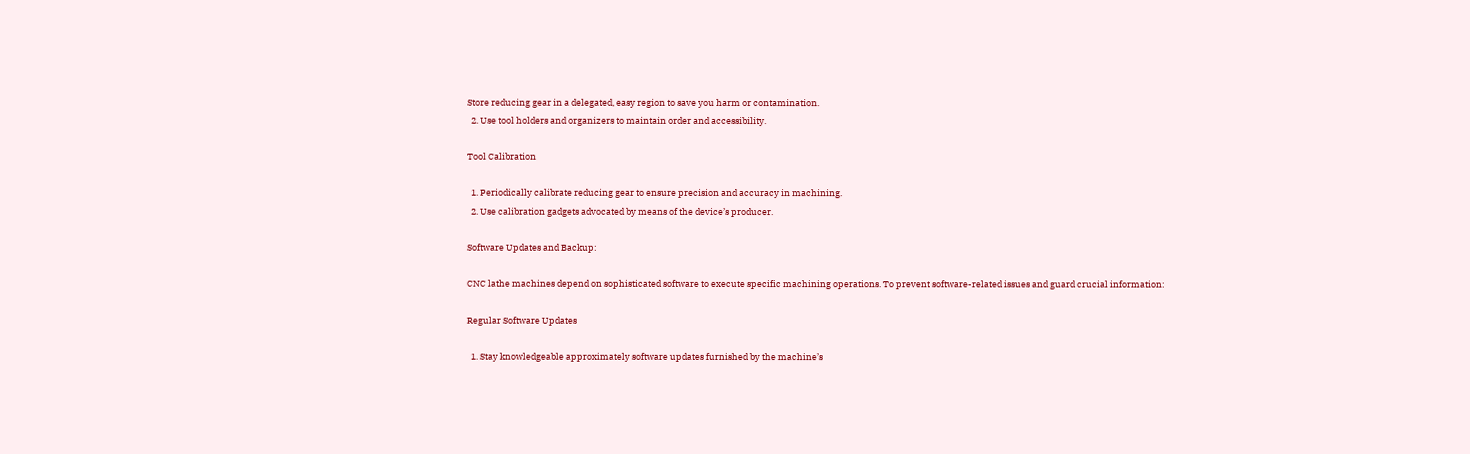Store reducing gear in a delegated, easy region to save you harm or contamination.
  2. Use tool holders and organizers to maintain order and accessibility.

Tool Calibration

  1. Periodically calibrate reducing gear to ensure precision and accuracy in machining.
  2. Use calibration gadgets advocated by means of the device’s producer.

Software Updates and Backup:

CNC lathe machines depend on sophisticated software to execute specific machining operations. To prevent software-related issues and guard crucial information:

Regular Software Updates

  1. Stay knowledgeable approximately software updates furnished by the machine’s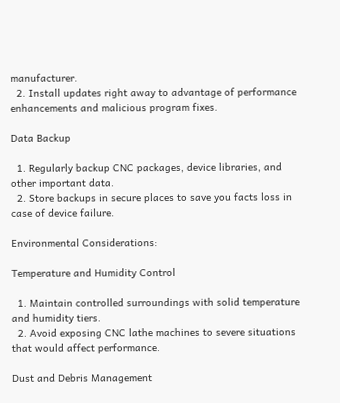manufacturer.
  2. Install updates right away to advantage of performance enhancements and malicious program fixes.

Data Backup

  1. Regularly backup CNC packages, device libraries, and other important data.
  2. Store backups in secure places to save you facts loss in case of device failure.

Environmental Considerations:

Temperature and Humidity Control

  1. Maintain controlled surroundings with solid temperature and humidity tiers.
  2. Avoid exposing CNC lathe machines to severe situations that would affect performance.

Dust and Debris Management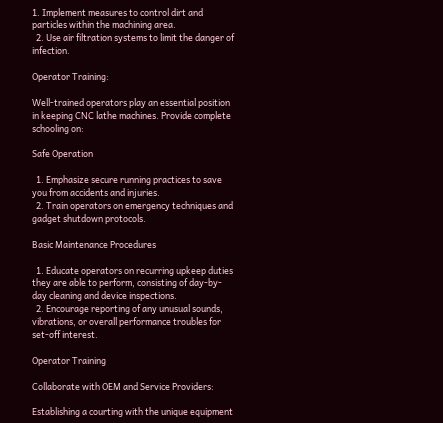1. Implement measures to control dirt and particles within the machining area.
  2. Use air filtration systems to limit the danger of infection.

Operator Training:

Well-trained operators play an essential position in keeping CNC lathe machines. Provide complete schooling on:

Safe Operation

  1. Emphasize secure running practices to save you from accidents and injuries.
  2. Train operators on emergency techniques and gadget shutdown protocols.

Basic Maintenance Procedures

  1. Educate operators on recurring upkeep duties they are able to perform, consisting of day-by-day cleaning and device inspections.
  2. Encourage reporting of any unusual sounds, vibrations, or overall performance troubles for set-off interest.

Operator Training

Collaborate with OEM and Service Providers:

Establishing a courting with the unique equipment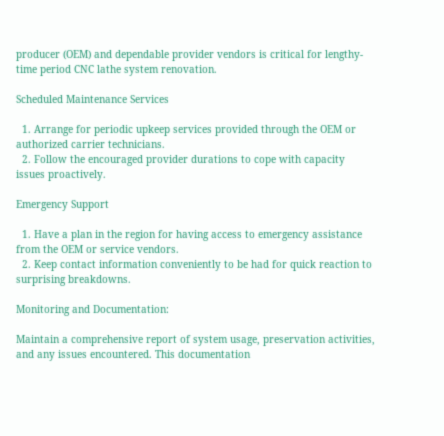producer (OEM) and dependable provider vendors is critical for lengthy-time period CNC lathe system renovation.

Scheduled Maintenance Services

  1. Arrange for periodic upkeep services provided through the OEM or authorized carrier technicians.
  2. Follow the encouraged provider durations to cope with capacity issues proactively.

Emergency Support

  1. Have a plan in the region for having access to emergency assistance from the OEM or service vendors.
  2. Keep contact information conveniently to be had for quick reaction to surprising breakdowns.

Monitoring and Documentation:

Maintain a comprehensive report of system usage, preservation activities, and any issues encountered. This documentation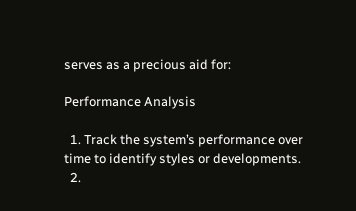serves as a precious aid for:

Performance Analysis

  1. Track the system’s performance over time to identify styles or developments.
  2.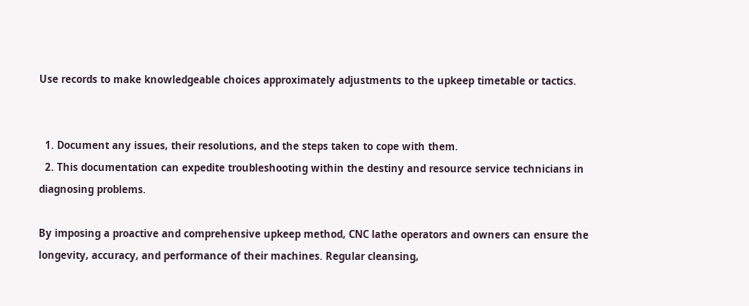Use records to make knowledgeable choices approximately adjustments to the upkeep timetable or tactics.


  1. Document any issues, their resolutions, and the steps taken to cope with them.
  2. This documentation can expedite troubleshooting within the destiny and resource service technicians in diagnosing problems.

By imposing a proactive and comprehensive upkeep method, CNC lathe operators and owners can ensure the longevity, accuracy, and performance of their machines. Regular cleansing,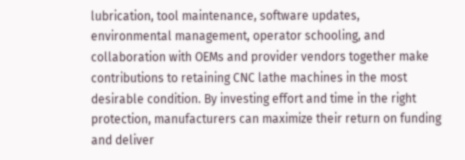lubrication, tool maintenance, software updates, environmental management, operator schooling, and collaboration with OEMs and provider vendors together make contributions to retaining CNC lathe machines in the most desirable condition. By investing effort and time in the right protection, manufacturers can maximize their return on funding and deliver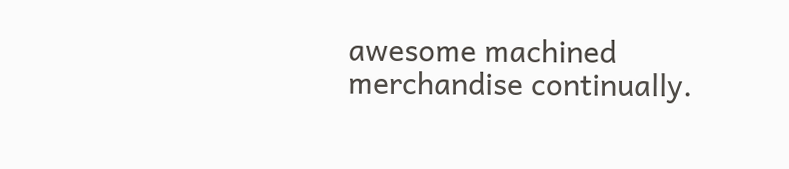awesome machined merchandise continually.